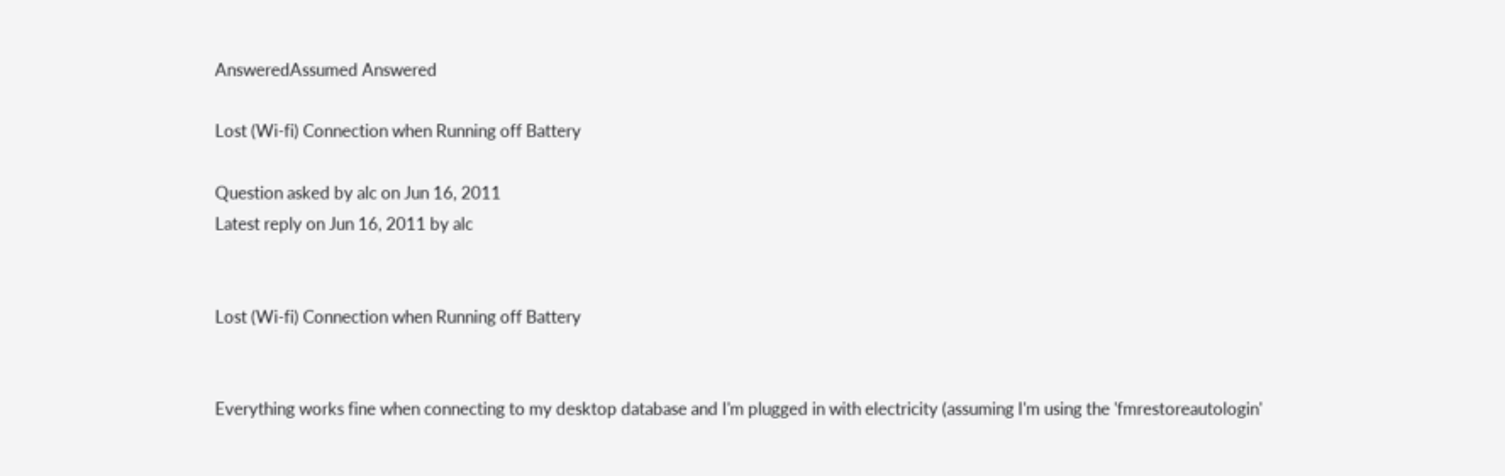AnsweredAssumed Answered

Lost (Wi-fi) Connection when Running off Battery

Question asked by alc on Jun 16, 2011
Latest reply on Jun 16, 2011 by alc


Lost (Wi-fi) Connection when Running off Battery


Everything works fine when connecting to my desktop database and I'm plugged in with electricity (assuming I'm using the 'fmrestoreautologin'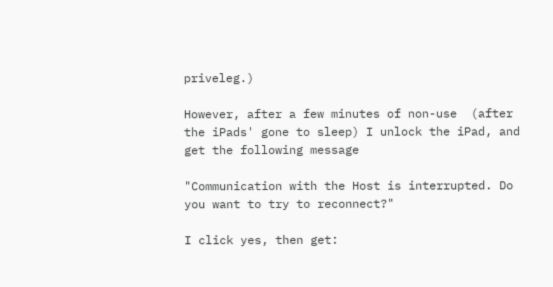priveleg.)

However, after a few minutes of non-use  (after the iPads' gone to sleep) I unlock the iPad, and get the following message

"Communication with the Host is interrupted. Do you want to try to reconnect?"

I click yes, then get: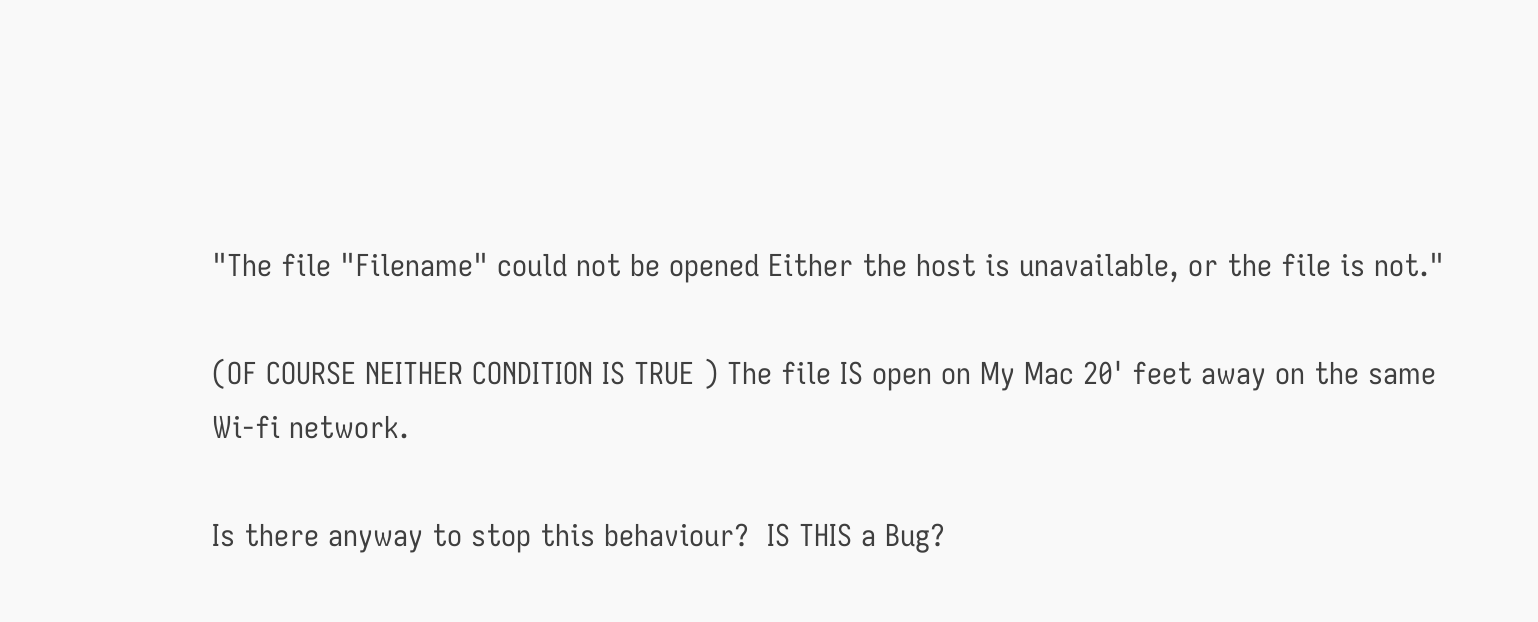"The file "Filename" could not be opened Either the host is unavailable, or the file is not."

(OF COURSE NEITHER CONDITION IS TRUE ) The file IS open on My Mac 20' feet away on the same Wi-fi network.

Is there anyway to stop this behaviour?  IS THIS a Bug?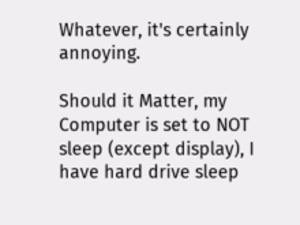Whatever, it's certainly annoying.

Should it Matter, my Computer is set to NOT sleep (except display), I have hard drive sleep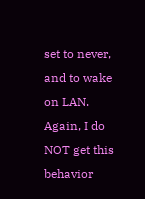set to never,  and to wake on LAN. Again, I do NOT get this behavior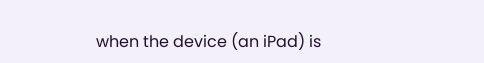when the device (an iPad) is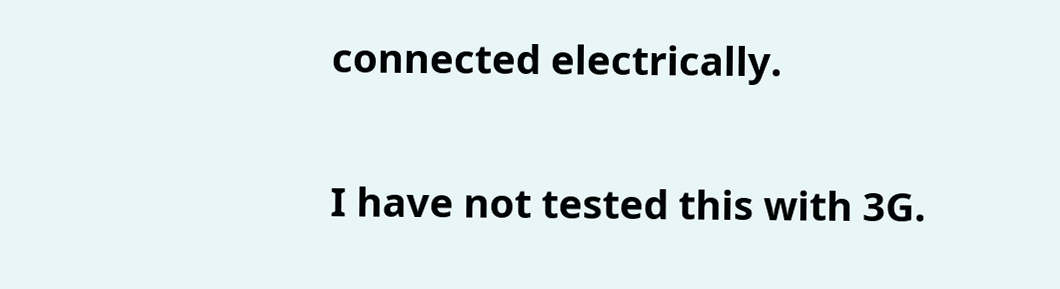connected electrically.

I have not tested this with 3G.